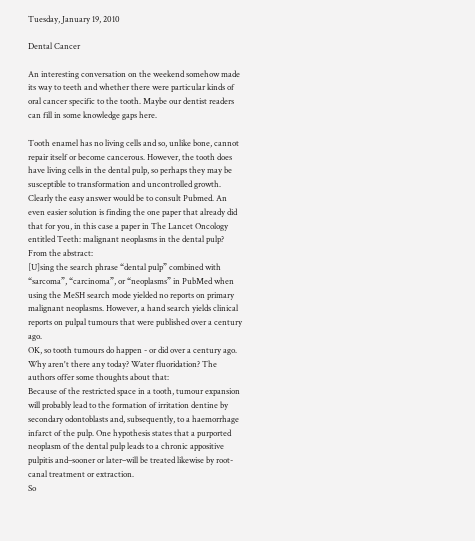Tuesday, January 19, 2010

Dental Cancer

An interesting conversation on the weekend somehow made its way to teeth and whether there were particular kinds of oral cancer specific to the tooth. Maybe our dentist readers can fill in some knowledge gaps here.

Tooth enamel has no living cells and so, unlike bone, cannot repair itself or become cancerous. However, the tooth does have living cells in the dental pulp, so perhaps they may be susceptible to transformation and uncontrolled growth. Clearly the easy answer would be to consult Pubmed. An even easier solution is finding the one paper that already did that for you, in this case a paper in The Lancet Oncology entitled Teeth: malignant neoplasms in the dental pulp? From the abstract:
[U]sing the search phrase “dental pulp” combined with “sarcoma”, “carcinoma”, or “neoplasms” in PubMed when using the MeSH search mode yielded no reports on primary malignant neoplasms. However, a hand search yields clinical reports on pulpal tumours that were published over a century ago.
OK, so tooth tumours do happen - or did over a century ago. Why aren't there any today? Water fluoridation? The authors offer some thoughts about that:
Because of the restricted space in a tooth, tumour expansion will probably lead to the formation of irritation dentine by secondary odontoblasts and, subsequently, to a haemorrhage infarct of the pulp. One hypothesis states that a purported neoplasm of the dental pulp leads to a chronic appositive pulpitis and–sooner or later–will be treated likewise by root-canal treatment or extraction.
So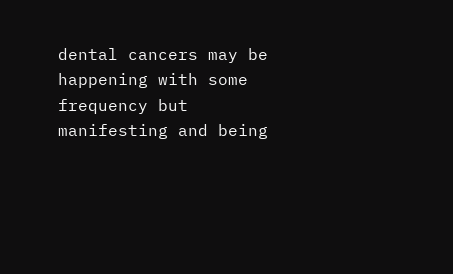dental cancers may be happening with some frequency but manifesting and being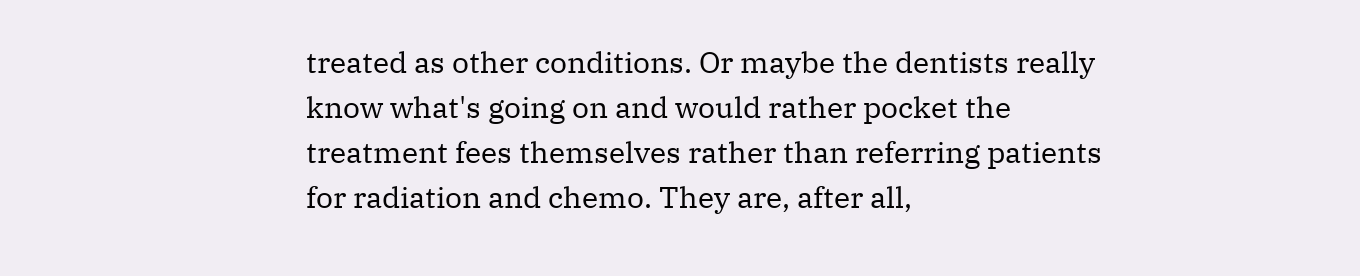treated as other conditions. Or maybe the dentists really know what's going on and would rather pocket the treatment fees themselves rather than referring patients for radiation and chemo. They are, after all,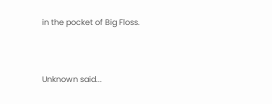in the pocket of Big Floss.


Unknown said...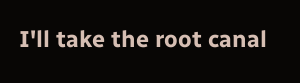I'll take the root canal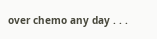over chemo any day . . .